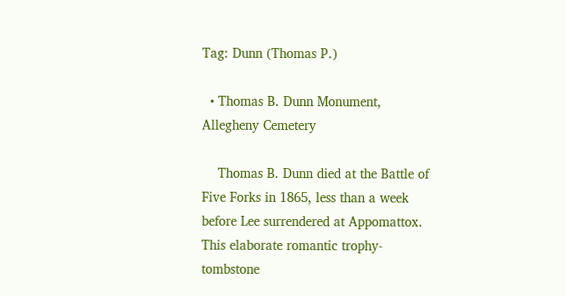Tag: Dunn (Thomas P.)

  • Thomas B. Dunn Monument, Allegheny Cemetery

    Thomas B. Dunn died at the Battle of Five Forks in 1865, less than a week before Lee surrendered at Appomattox. This elaborate romantic trophy-tombstone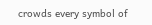crowds every symbol of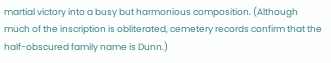martial victory into a busy but harmonious composition. (Although much of the inscription is obliterated, cemetery records confirm that the half-obscured family name is Dunn.)